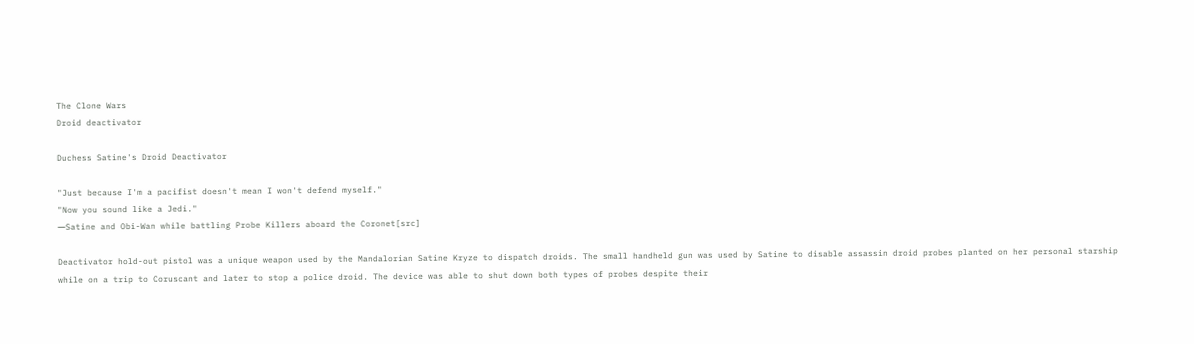The Clone Wars
Droid deactivator

Duchess Satine's Droid Deactivator

"Just because I'm a pacifist doesn't mean I won't defend myself."
"Now you sound like a Jedi."
―Satine and Obi-Wan while battling Probe Killers aboard the Coronet[src]

Deactivator hold-out pistol was a unique weapon used by the Mandalorian Satine Kryze to dispatch droids. The small handheld gun was used by Satine to disable assassin droid probes planted on her personal starship while on a trip to Coruscant and later to stop a police droid. The device was able to shut down both types of probes despite their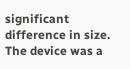significant difference in size. The device was a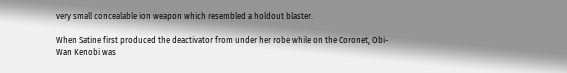very small concealable ion weapon which resembled a holdout blaster.

When Satine first produced the deactivator from under her robe while on the Coronet, Obi-Wan Kenobi was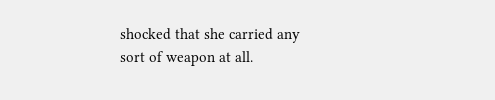shocked that she carried any sort of weapon at all.